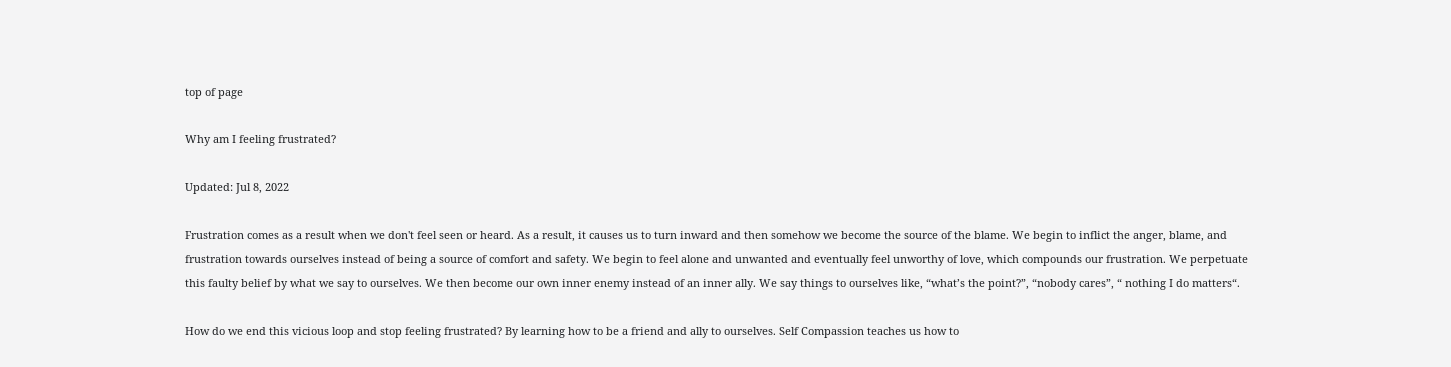top of page

Why am I feeling frustrated?

Updated: Jul 8, 2022

Frustration comes as a result when we don't feel seen or heard. As a result, it causes us to turn inward and then somehow we become the source of the blame. We begin to inflict the anger, blame, and frustration towards ourselves instead of being a source of comfort and safety. We begin to feel alone and unwanted and eventually feel unworthy of love, which compounds our frustration. We perpetuate this faulty belief by what we say to ourselves. We then become our own inner enemy instead of an inner ally. We say things to ourselves like, “what’s the point?”, “nobody cares”, “ nothing I do matters“.

How do we end this vicious loop and stop feeling frustrated? By learning how to be a friend and ally to ourselves. Self Compassion teaches us how to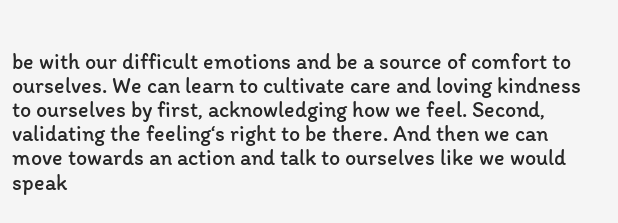be with our difficult emotions and be a source of comfort to ourselves. We can learn to cultivate care and loving kindness to ourselves by first, acknowledging how we feel. Second, validating the feeling‘s right to be there. And then we can move towards an action and talk to ourselves like we would speak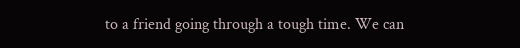to a friend going through a tough time. We can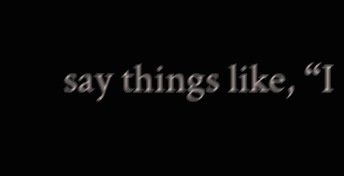say things like, “I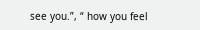see you.”, “ how you feel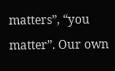matters”, “you matter”. Our own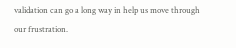validation can go a long way in help us move through our frustration.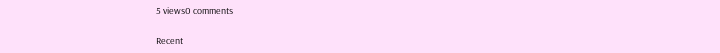5 views0 comments

Recent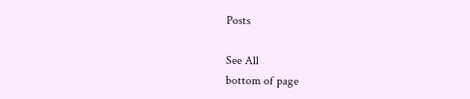Posts

See All
bottom of page